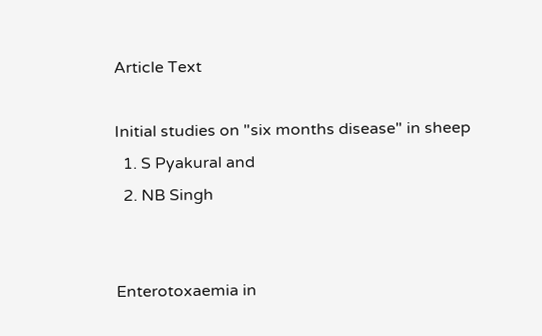Article Text

Initial studies on "six months disease" in sheep
  1. S Pyakural and
  2. NB Singh


Enterotoxaemia in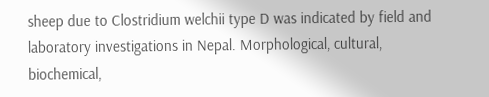sheep due to Clostridium welchii type D was indicated by field and laboratory investigations in Nepal. Morphological, cultural, biochemical,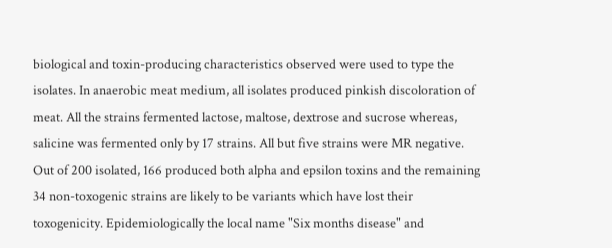biological and toxin-producing characteristics observed were used to type the isolates. In anaerobic meat medium, all isolates produced pinkish discoloration of meat. All the strains fermented lactose, maltose, dextrose and sucrose whereas, salicine was fermented only by 17 strains. All but five strains were MR negative. Out of 200 isolated, 166 produced both alpha and epsilon toxins and the remaining 34 non-toxogenic strains are likely to be variants which have lost their toxogenicity. Epidemiologically the local name "Six months disease" and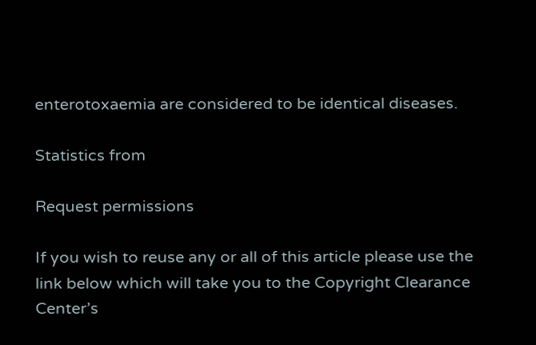enterotoxaemia are considered to be identical diseases.

Statistics from

Request permissions

If you wish to reuse any or all of this article please use the link below which will take you to the Copyright Clearance Center’s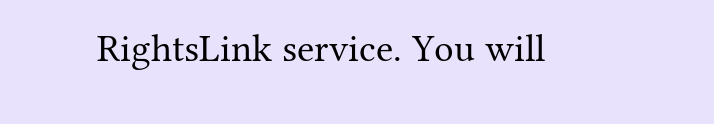RightsLink service. You will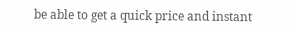be able to get a quick price and instant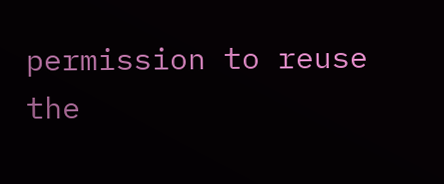permission to reuse the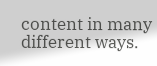content in many different ways.